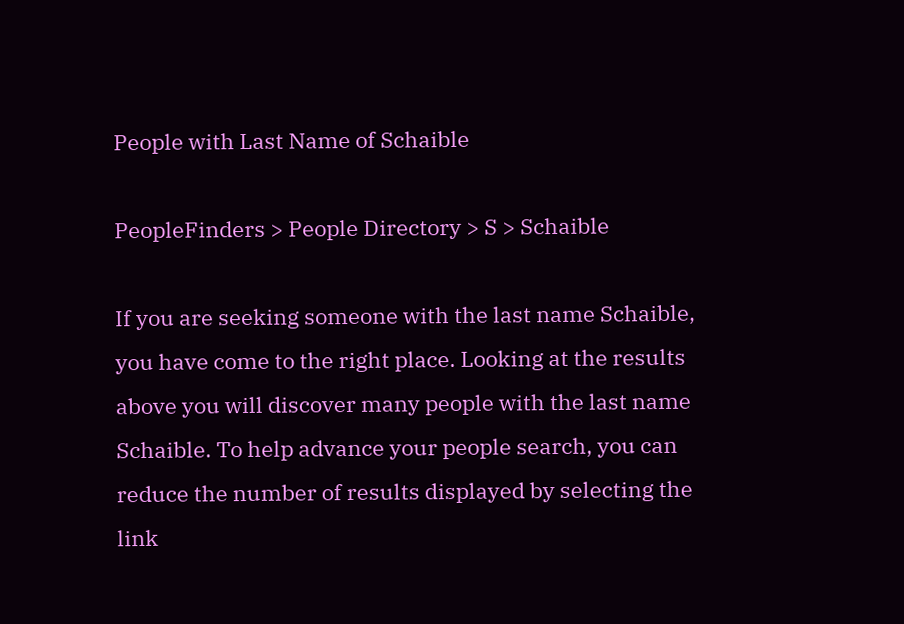People with Last Name of Schaible

PeopleFinders > People Directory > S > Schaible

If you are seeking someone with the last name Schaible, you have come to the right place. Looking at the results above you will discover many people with the last name Schaible. To help advance your people search, you can reduce the number of results displayed by selecting the link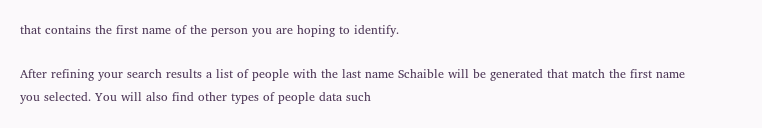that contains the first name of the person you are hoping to identify.

After refining your search results a list of people with the last name Schaible will be generated that match the first name you selected. You will also find other types of people data such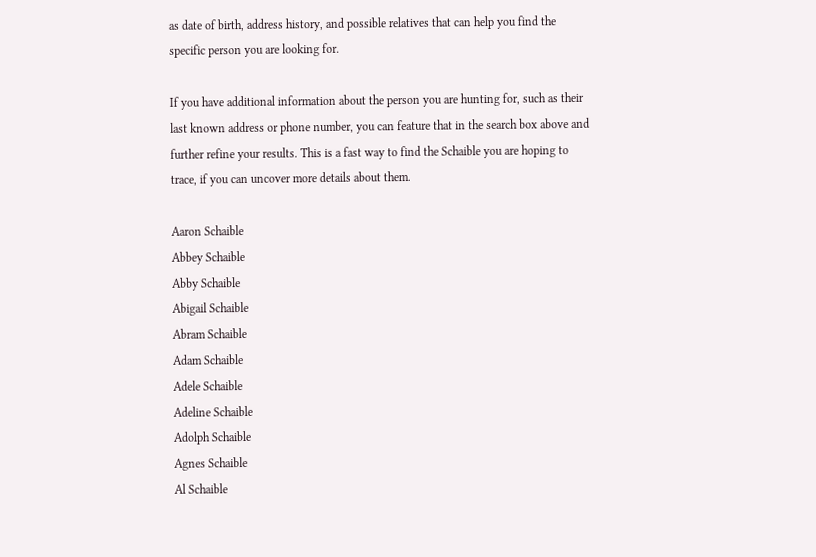as date of birth, address history, and possible relatives that can help you find the specific person you are looking for.

If you have additional information about the person you are hunting for, such as their last known address or phone number, you can feature that in the search box above and further refine your results. This is a fast way to find the Schaible you are hoping to trace, if you can uncover more details about them.

Aaron Schaible
Abbey Schaible
Abby Schaible
Abigail Schaible
Abram Schaible
Adam Schaible
Adele Schaible
Adeline Schaible
Adolph Schaible
Agnes Schaible
Al Schaible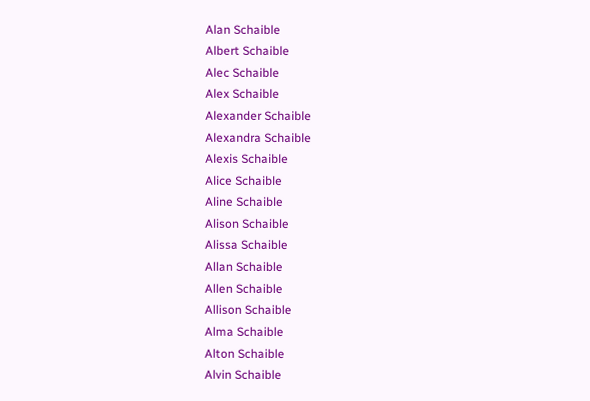Alan Schaible
Albert Schaible
Alec Schaible
Alex Schaible
Alexander Schaible
Alexandra Schaible
Alexis Schaible
Alice Schaible
Aline Schaible
Alison Schaible
Alissa Schaible
Allan Schaible
Allen Schaible
Allison Schaible
Alma Schaible
Alton Schaible
Alvin Schaible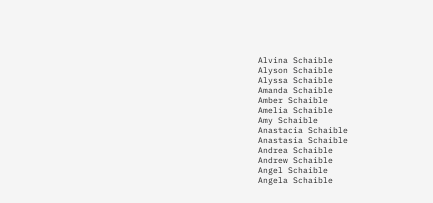Alvina Schaible
Alyson Schaible
Alyssa Schaible
Amanda Schaible
Amber Schaible
Amelia Schaible
Amy Schaible
Anastacia Schaible
Anastasia Schaible
Andrea Schaible
Andrew Schaible
Angel Schaible
Angela Schaible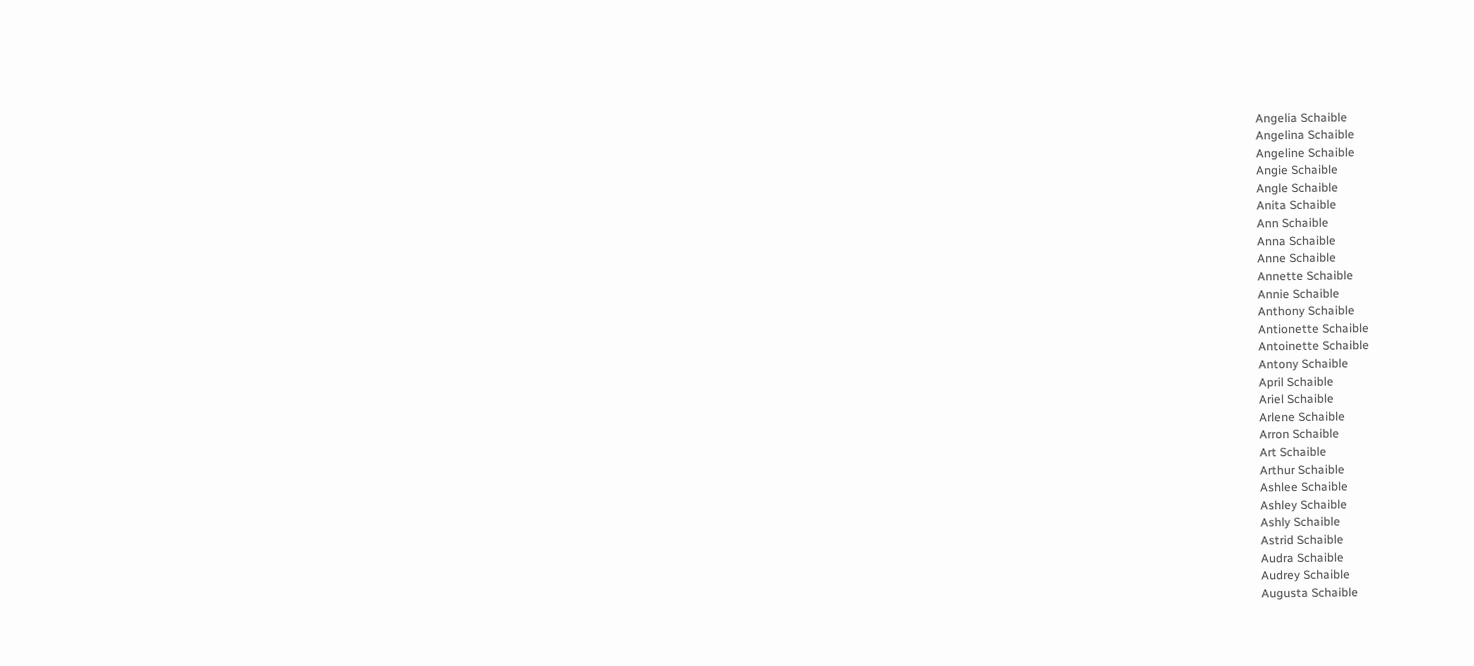Angelia Schaible
Angelina Schaible
Angeline Schaible
Angie Schaible
Angle Schaible
Anita Schaible
Ann Schaible
Anna Schaible
Anne Schaible
Annette Schaible
Annie Schaible
Anthony Schaible
Antionette Schaible
Antoinette Schaible
Antony Schaible
April Schaible
Ariel Schaible
Arlene Schaible
Arron Schaible
Art Schaible
Arthur Schaible
Ashlee Schaible
Ashley Schaible
Ashly Schaible
Astrid Schaible
Audra Schaible
Audrey Schaible
Augusta Schaible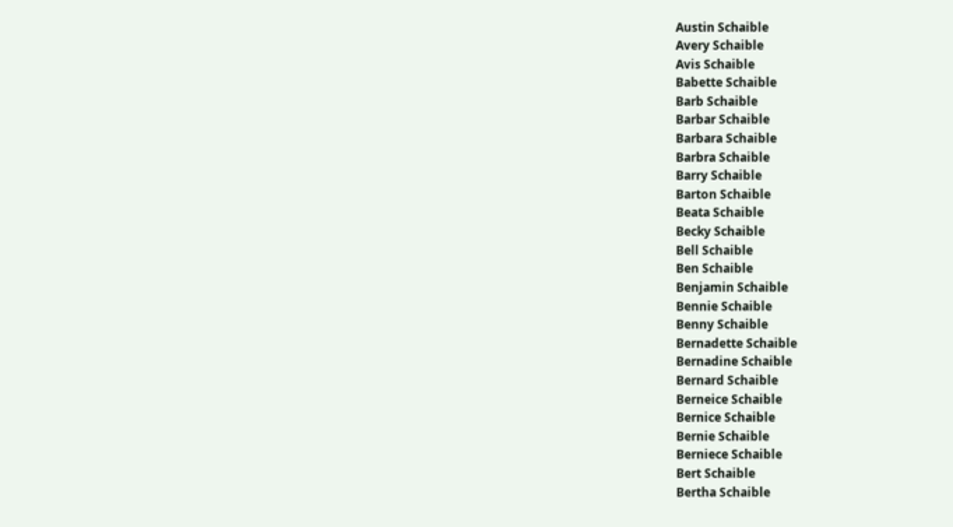Austin Schaible
Avery Schaible
Avis Schaible
Babette Schaible
Barb Schaible
Barbar Schaible
Barbara Schaible
Barbra Schaible
Barry Schaible
Barton Schaible
Beata Schaible
Becky Schaible
Bell Schaible
Ben Schaible
Benjamin Schaible
Bennie Schaible
Benny Schaible
Bernadette Schaible
Bernadine Schaible
Bernard Schaible
Berneice Schaible
Bernice Schaible
Bernie Schaible
Berniece Schaible
Bert Schaible
Bertha Schaible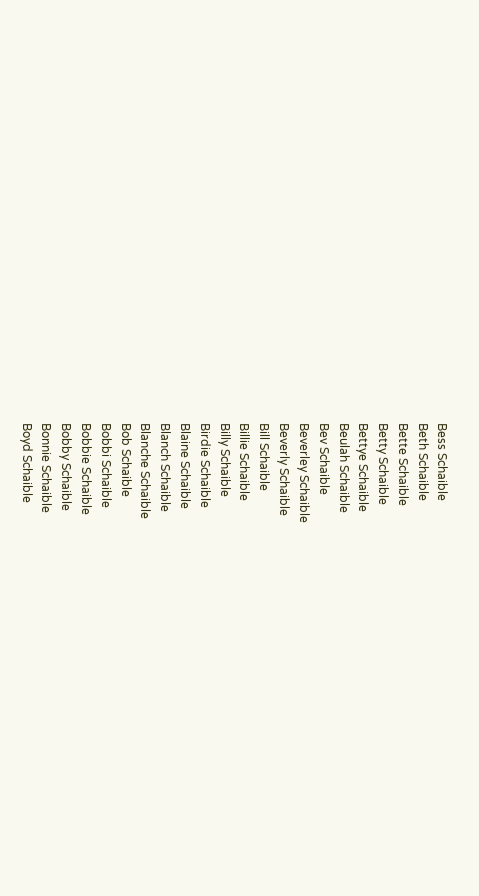Bess Schaible
Beth Schaible
Bette Schaible
Betty Schaible
Bettye Schaible
Beulah Schaible
Bev Schaible
Beverley Schaible
Beverly Schaible
Bill Schaible
Billie Schaible
Billy Schaible
Birdie Schaible
Blaine Schaible
Blanch Schaible
Blanche Schaible
Bob Schaible
Bobbi Schaible
Bobbie Schaible
Bobby Schaible
Bonnie Schaible
Boyd Schaible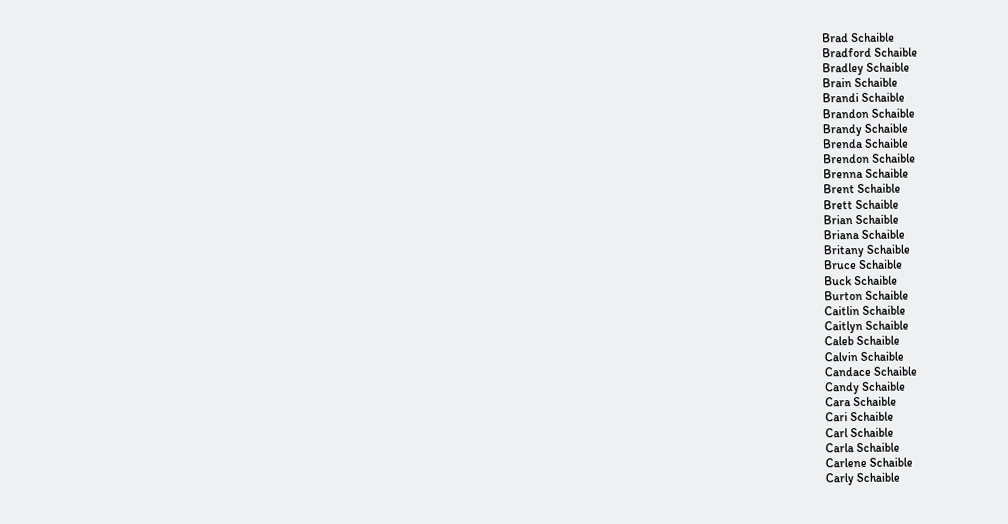Brad Schaible
Bradford Schaible
Bradley Schaible
Brain Schaible
Brandi Schaible
Brandon Schaible
Brandy Schaible
Brenda Schaible
Brendon Schaible
Brenna Schaible
Brent Schaible
Brett Schaible
Brian Schaible
Briana Schaible
Britany Schaible
Bruce Schaible
Buck Schaible
Burton Schaible
Caitlin Schaible
Caitlyn Schaible
Caleb Schaible
Calvin Schaible
Candace Schaible
Candy Schaible
Cara Schaible
Cari Schaible
Carl Schaible
Carla Schaible
Carlene Schaible
Carly Schaible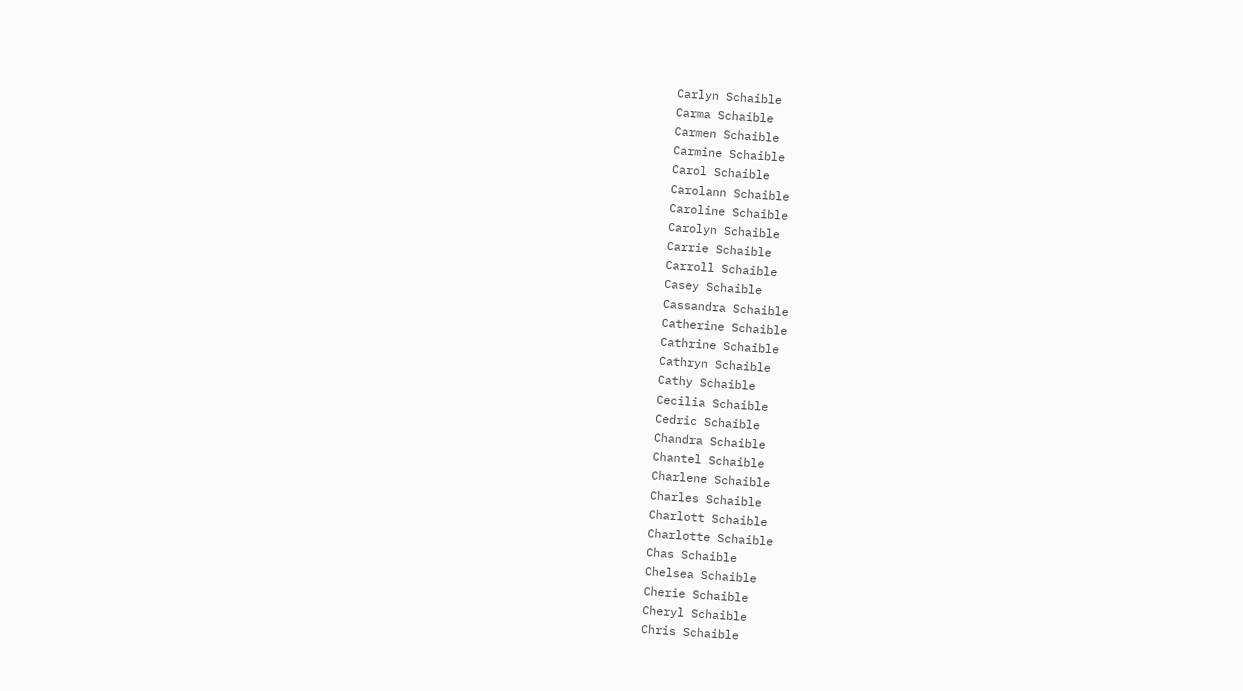Carlyn Schaible
Carma Schaible
Carmen Schaible
Carmine Schaible
Carol Schaible
Carolann Schaible
Caroline Schaible
Carolyn Schaible
Carrie Schaible
Carroll Schaible
Casey Schaible
Cassandra Schaible
Catherine Schaible
Cathrine Schaible
Cathryn Schaible
Cathy Schaible
Cecilia Schaible
Cedric Schaible
Chandra Schaible
Chantel Schaible
Charlene Schaible
Charles Schaible
Charlott Schaible
Charlotte Schaible
Chas Schaible
Chelsea Schaible
Cherie Schaible
Cheryl Schaible
Chris Schaible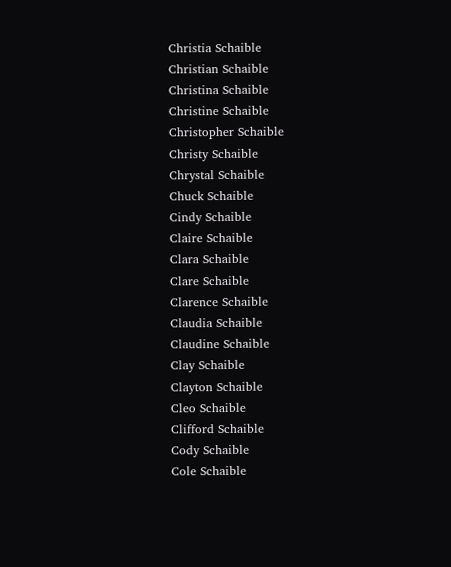Christia Schaible
Christian Schaible
Christina Schaible
Christine Schaible
Christopher Schaible
Christy Schaible
Chrystal Schaible
Chuck Schaible
Cindy Schaible
Claire Schaible
Clara Schaible
Clare Schaible
Clarence Schaible
Claudia Schaible
Claudine Schaible
Clay Schaible
Clayton Schaible
Cleo Schaible
Clifford Schaible
Cody Schaible
Cole Schaible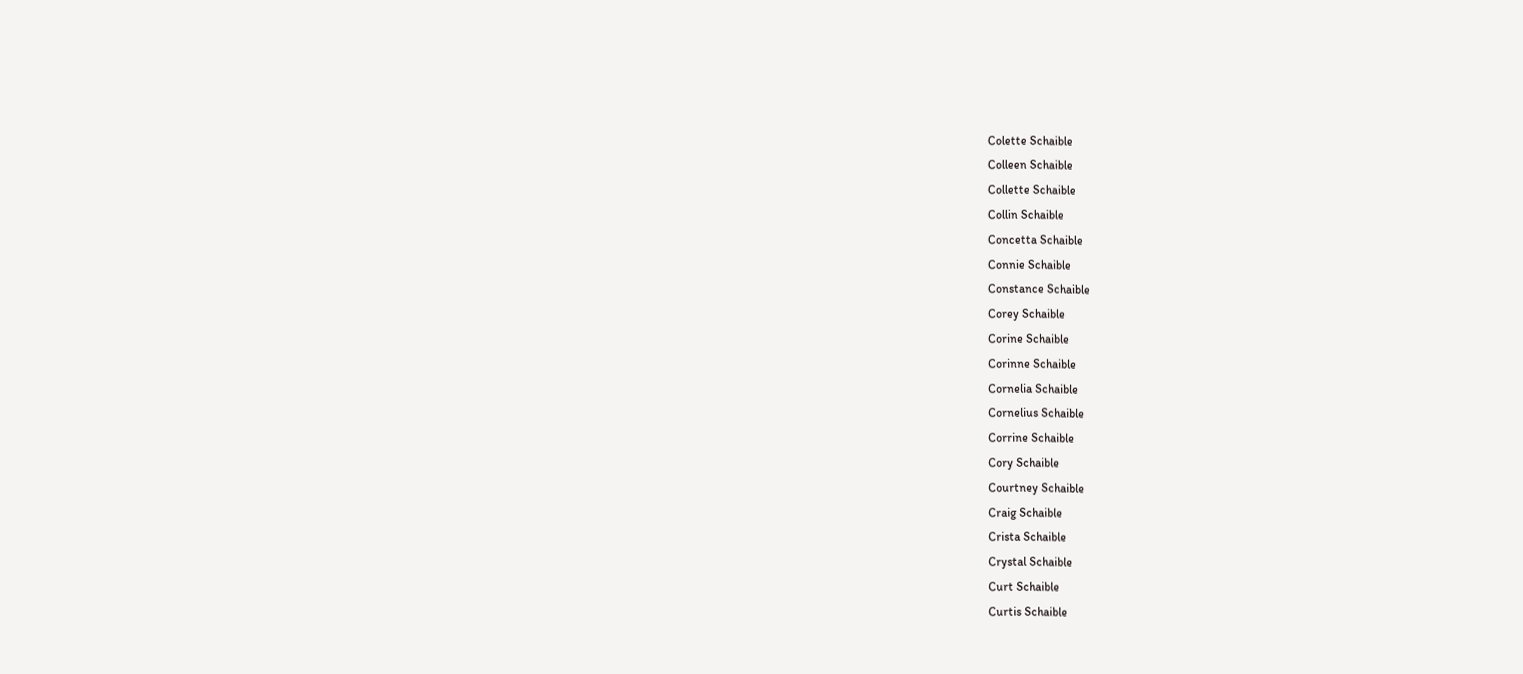Colette Schaible
Colleen Schaible
Collette Schaible
Collin Schaible
Concetta Schaible
Connie Schaible
Constance Schaible
Corey Schaible
Corine Schaible
Corinne Schaible
Cornelia Schaible
Cornelius Schaible
Corrine Schaible
Cory Schaible
Courtney Schaible
Craig Schaible
Crista Schaible
Crystal Schaible
Curt Schaible
Curtis Schaible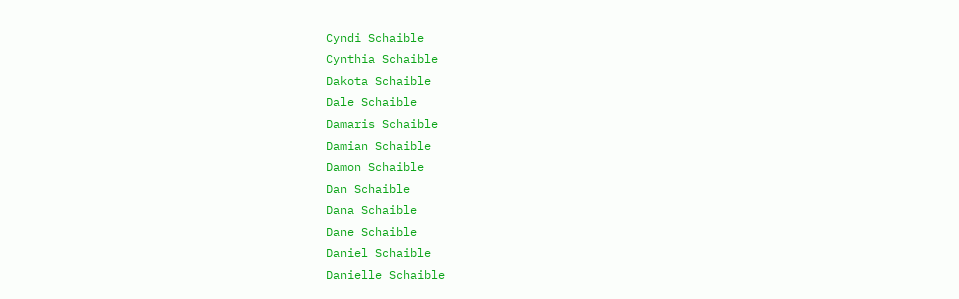Cyndi Schaible
Cynthia Schaible
Dakota Schaible
Dale Schaible
Damaris Schaible
Damian Schaible
Damon Schaible
Dan Schaible
Dana Schaible
Dane Schaible
Daniel Schaible
Danielle Schaible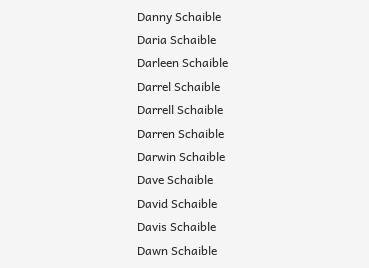Danny Schaible
Daria Schaible
Darleen Schaible
Darrel Schaible
Darrell Schaible
Darren Schaible
Darwin Schaible
Dave Schaible
David Schaible
Davis Schaible
Dawn Schaible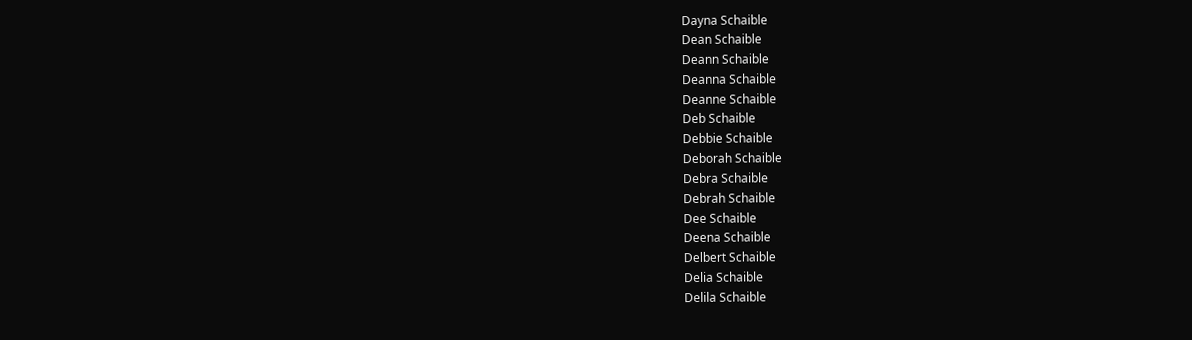Dayna Schaible
Dean Schaible
Deann Schaible
Deanna Schaible
Deanne Schaible
Deb Schaible
Debbie Schaible
Deborah Schaible
Debra Schaible
Debrah Schaible
Dee Schaible
Deena Schaible
Delbert Schaible
Delia Schaible
Delila Schaible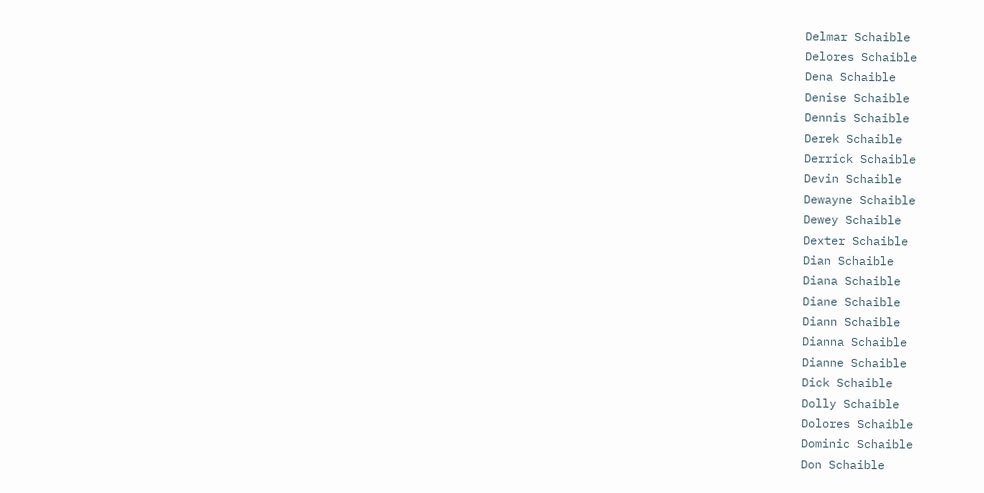Delmar Schaible
Delores Schaible
Dena Schaible
Denise Schaible
Dennis Schaible
Derek Schaible
Derrick Schaible
Devin Schaible
Dewayne Schaible
Dewey Schaible
Dexter Schaible
Dian Schaible
Diana Schaible
Diane Schaible
Diann Schaible
Dianna Schaible
Dianne Schaible
Dick Schaible
Dolly Schaible
Dolores Schaible
Dominic Schaible
Don Schaible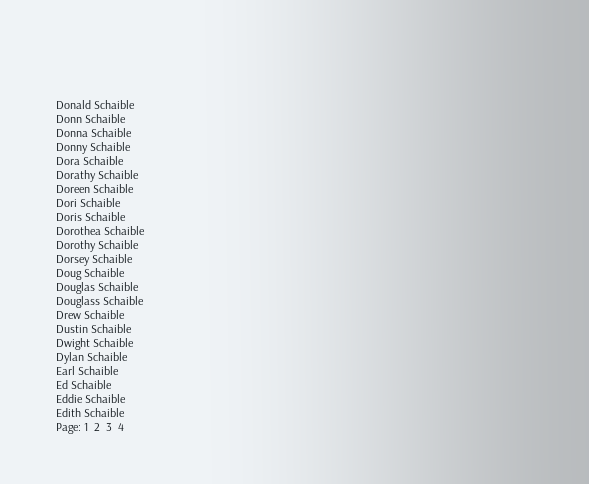Donald Schaible
Donn Schaible
Donna Schaible
Donny Schaible
Dora Schaible
Dorathy Schaible
Doreen Schaible
Dori Schaible
Doris Schaible
Dorothea Schaible
Dorothy Schaible
Dorsey Schaible
Doug Schaible
Douglas Schaible
Douglass Schaible
Drew Schaible
Dustin Schaible
Dwight Schaible
Dylan Schaible
Earl Schaible
Ed Schaible
Eddie Schaible
Edith Schaible
Page: 1  2  3  4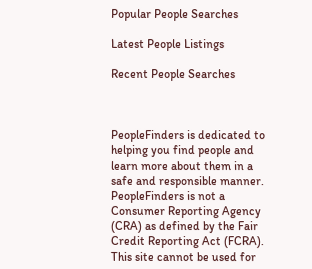Popular People Searches

Latest People Listings

Recent People Searches



PeopleFinders is dedicated to helping you find people and learn more about them in a safe and responsible manner. PeopleFinders is not a Consumer Reporting Agency (CRA) as defined by the Fair Credit Reporting Act (FCRA). This site cannot be used for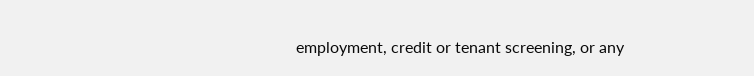employment, credit or tenant screening, or any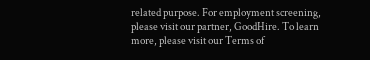related purpose. For employment screening, please visit our partner, GoodHire. To learn more, please visit our Terms of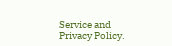Service and Privacy Policy.